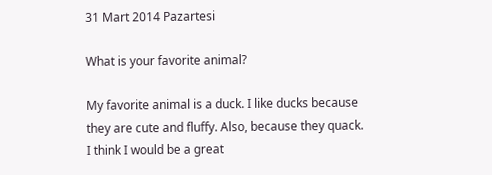31 Mart 2014 Pazartesi

What is your favorite animal?

My favorite animal is a duck. I like ducks because they are cute and fluffy. Also, because they quack. I think I would be a great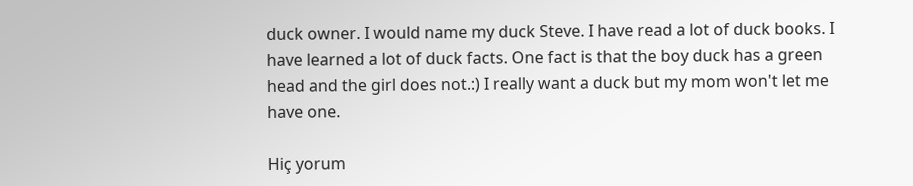duck owner. I would name my duck Steve. I have read a lot of duck books. I have learned a lot of duck facts. One fact is that the boy duck has a green head and the girl does not.:) I really want a duck but my mom won't let me have one.

Hiç yorum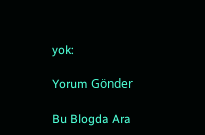yok:

Yorum Gönder

Bu Blogda Ara